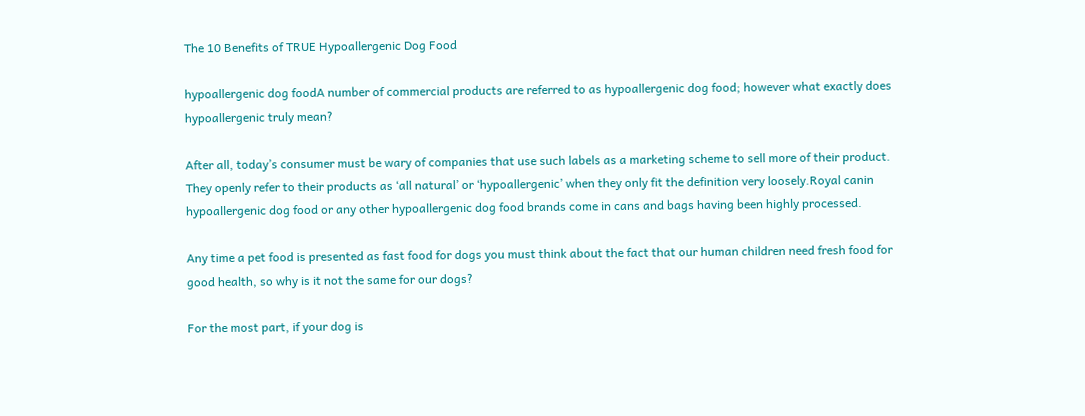The 10 Benefits of TRUE Hypoallergenic Dog Food

hypoallergenic dog foodA number of commercial products are referred to as hypoallergenic dog food; however what exactly does hypoallergenic truly mean?

After all, today’s consumer must be wary of companies that use such labels as a marketing scheme to sell more of their product. They openly refer to their products as ‘all natural’ or ‘hypoallergenic’ when they only fit the definition very loosely.Royal canin hypoallergenic dog food or any other hypoallergenic dog food brands come in cans and bags having been highly processed.

Any time a pet food is presented as fast food for dogs you must think about the fact that our human children need fresh food for good health, so why is it not the same for our dogs?

For the most part, if your dog is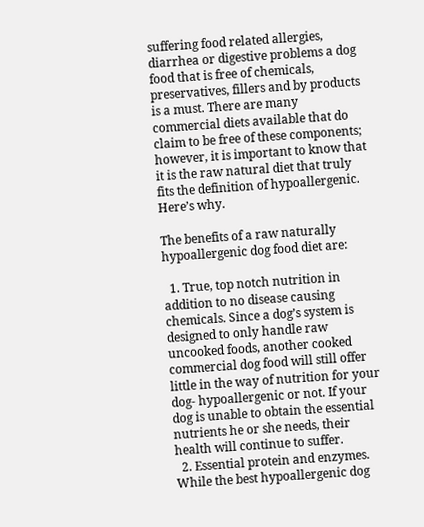suffering food related allergies, diarrhea or digestive problems a dog food that is free of chemicals, preservatives, fillers and by products is a must. There are many commercial diets available that do claim to be free of these components; however, it is important to know that it is the raw natural diet that truly fits the definition of hypoallergenic. Here’s why.

The benefits of a raw naturally hypoallergenic dog food diet are:

  1. True, top notch nutrition in addition to no disease causing chemicals. Since a dog’s system is designed to only handle raw uncooked foods, another cooked commercial dog food will still offer little in the way of nutrition for your dog- hypoallergenic or not. If your dog is unable to obtain the essential nutrients he or she needs, their health will continue to suffer.
  2. Essential protein and enzymes. While the best hypoallergenic dog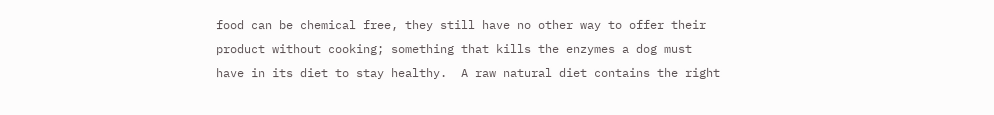food can be chemical free, they still have no other way to offer their product without cooking; something that kills the enzymes a dog must have in its diet to stay healthy.  A raw natural diet contains the right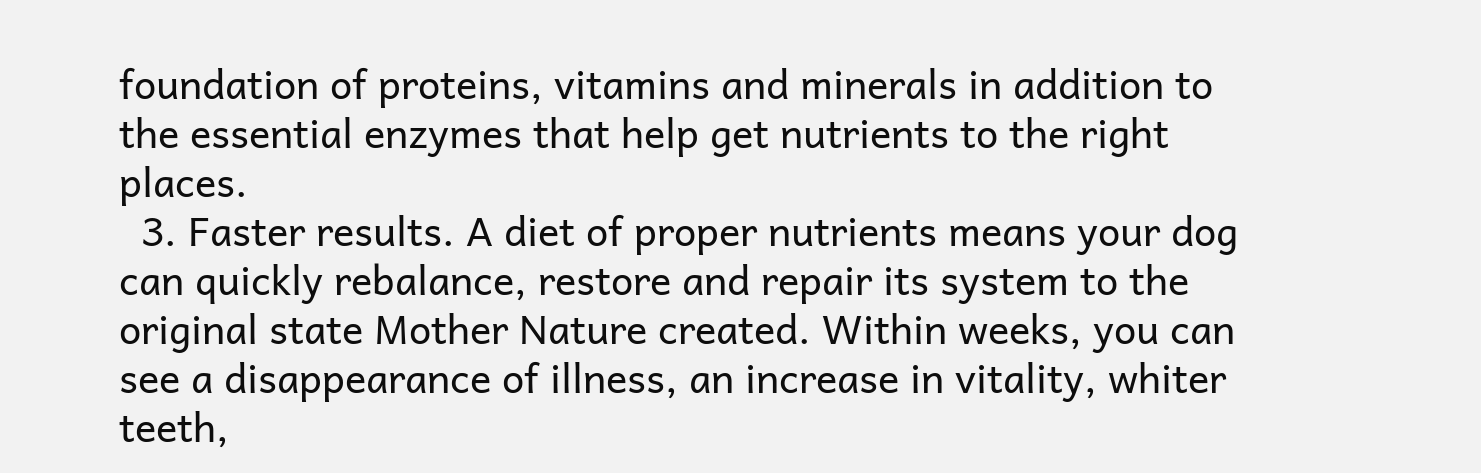foundation of proteins, vitamins and minerals in addition to the essential enzymes that help get nutrients to the right places.
  3. Faster results. A diet of proper nutrients means your dog can quickly rebalance, restore and repair its system to the original state Mother Nature created. Within weeks, you can see a disappearance of illness, an increase in vitality, whiter teeth,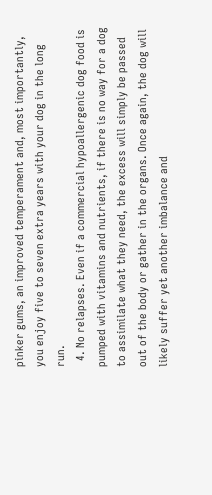pinker gums, an improved temperament and, most importantly, you enjoy five to seven extra years with your dog in the long run.
  4. No relapses. Even if a commercial hypoallergenic dog food is pumped with vitamins and nutrients, if there is no way for a dog to assimilate what they need, the excess will simply be passed out of the body or gather in the organs. Once again, the dog will likely suffer yet another imbalance and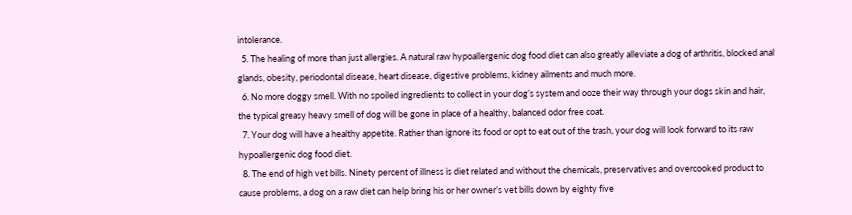intolerance.
  5. The healing of more than just allergies. A natural raw hypoallergenic dog food diet can also greatly alleviate a dog of arthritis, blocked anal glands, obesity, periodontal disease, heart disease, digestive problems, kidney ailments and much more.
  6. No more doggy smell. With no spoiled ingredients to collect in your dog’s system and ooze their way through your dogs skin and hair, the typical greasy heavy smell of dog will be gone in place of a healthy, balanced odor free coat.
  7. Your dog will have a healthy appetite. Rather than ignore its food or opt to eat out of the trash, your dog will look forward to its raw hypoallergenic dog food diet.
  8. The end of high vet bills. Ninety percent of illness is diet related and without the chemicals, preservatives and overcooked product to cause problems, a dog on a raw diet can help bring his or her owner’s vet bills down by eighty five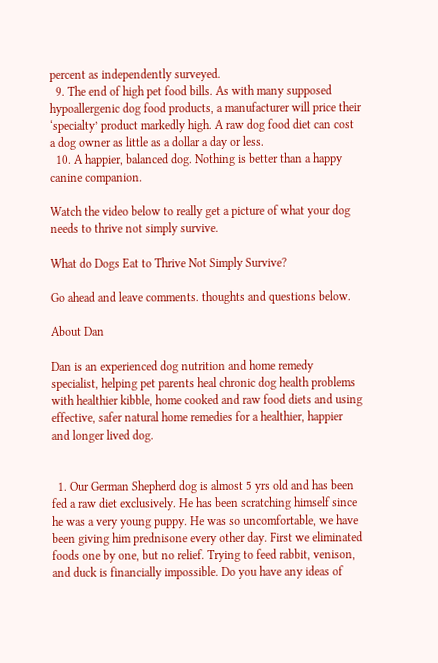percent as independently surveyed.
  9. The end of high pet food bills. As with many supposed hypoallergenic dog food products, a manufacturer will price their ‘specialty’ product markedly high. A raw dog food diet can cost a dog owner as little as a dollar a day or less.
  10. A happier, balanced dog. Nothing is better than a happy canine companion.

Watch the video below to really get a picture of what your dog needs to thrive not simply survive.

What do Dogs Eat to Thrive Not Simply Survive?

Go ahead and leave comments. thoughts and questions below.

About Dan

Dan is an experienced dog nutrition and home remedy specialist, helping pet parents heal chronic dog health problems with healthier kibble, home cooked and raw food diets and using effective, safer natural home remedies for a healthier, happier and longer lived dog.


  1. Our German Shepherd dog is almost 5 yrs old and has been fed a raw diet exclusively. He has been scratching himself since he was a very young puppy. He was so uncomfortable, we have been giving him prednisone every other day. First we eliminated foods one by one, but no relief. Trying to feed rabbit, venison, and duck is financially impossible. Do you have any ideas of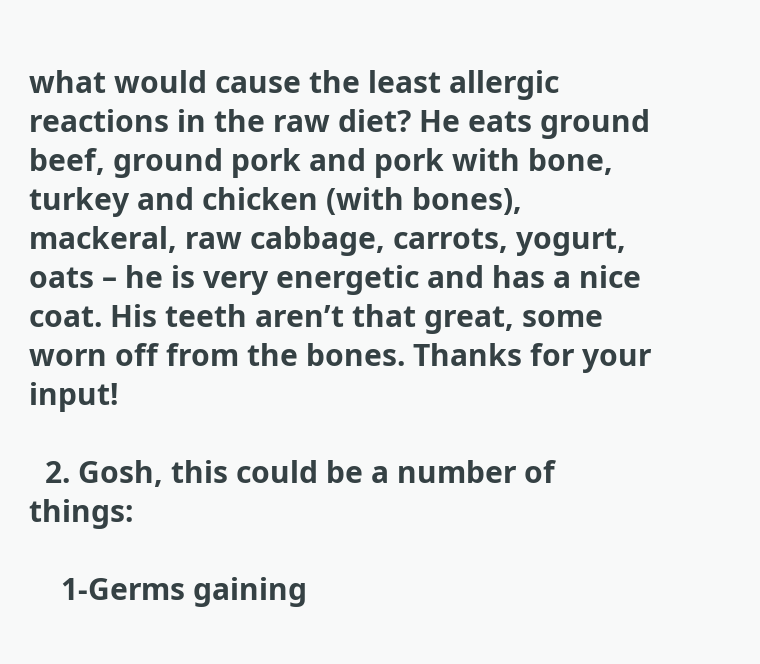what would cause the least allergic reactions in the raw diet? He eats ground beef, ground pork and pork with bone, turkey and chicken (with bones), mackeral, raw cabbage, carrots, yogurt, oats – he is very energetic and has a nice coat. His teeth aren’t that great, some worn off from the bones. Thanks for your input!

  2. Gosh, this could be a number of things:

    1-Germs gaining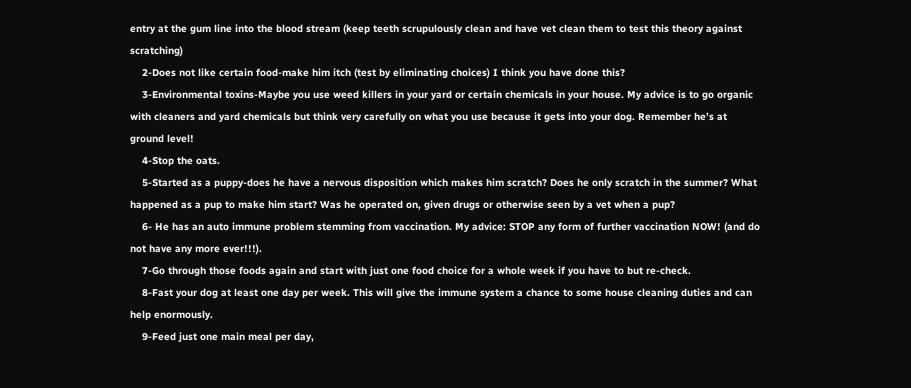entry at the gum line into the blood stream (keep teeth scrupulously clean and have vet clean them to test this theory against scratching)
    2-Does not like certain food-make him itch (test by eliminating choices) I think you have done this?
    3-Environmental toxins-Maybe you use weed killers in your yard or certain chemicals in your house. My advice is to go organic with cleaners and yard chemicals but think very carefully on what you use because it gets into your dog. Remember he’s at ground level!
    4-Stop the oats.
    5-Started as a puppy-does he have a nervous disposition which makes him scratch? Does he only scratch in the summer? What happened as a pup to make him start? Was he operated on, given drugs or otherwise seen by a vet when a pup?
    6- He has an auto immune problem stemming from vaccination. My advice: STOP any form of further vaccination NOW! (and do not have any more ever!!!).
    7-Go through those foods again and start with just one food choice for a whole week if you have to but re-check.
    8-Fast your dog at least one day per week. This will give the immune system a chance to some house cleaning duties and can help enormously.
    9-Feed just one main meal per day,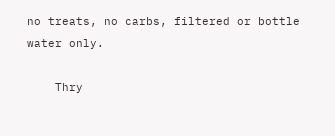no treats, no carbs, filtered or bottle water only.

    Thry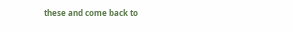these and come back to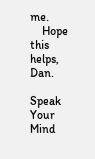me.
    Hope this helps, Dan.

Speak Your Mind